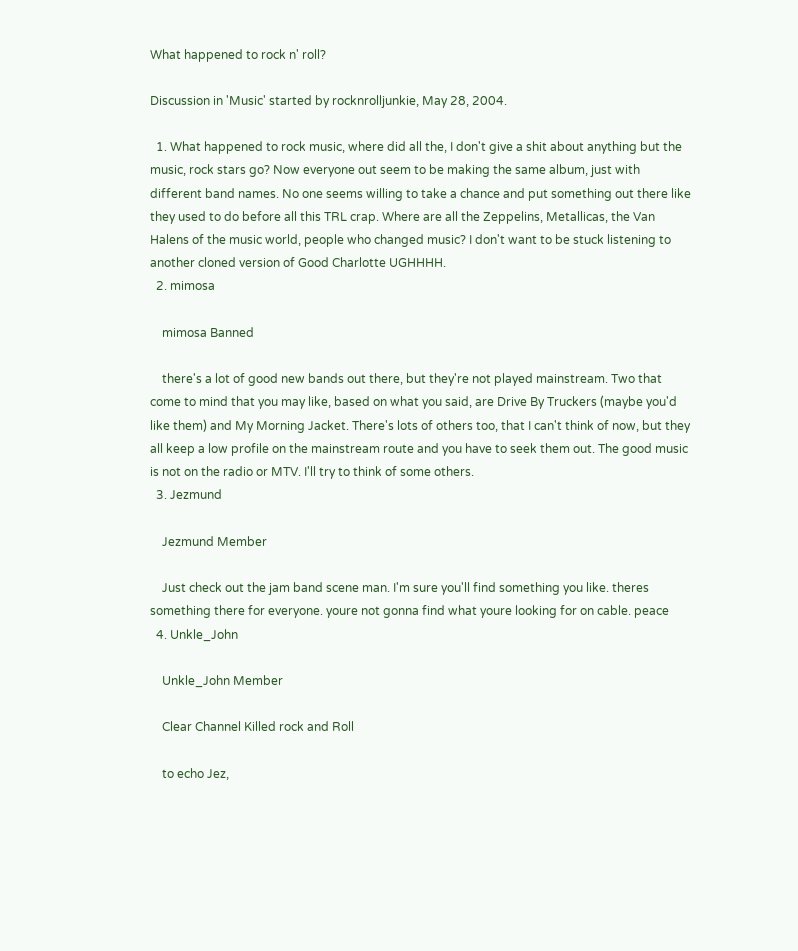What happened to rock n' roll?

Discussion in 'Music' started by rocknrolljunkie, May 28, 2004.

  1. What happened to rock music, where did all the, I don't give a shit about anything but the music, rock stars go? Now everyone out seem to be making the same album, just with different band names. No one seems willing to take a chance and put something out there like they used to do before all this TRL crap. Where are all the Zeppelins, Metallicas, the Van Halens of the music world, people who changed music? I don't want to be stuck listening to another cloned version of Good Charlotte UGHHHH.
  2. mimosa

    mimosa Banned

    there's a lot of good new bands out there, but they're not played mainstream. Two that come to mind that you may like, based on what you said, are Drive By Truckers (maybe you'd like them) and My Morning Jacket. There's lots of others too, that I can't think of now, but they all keep a low profile on the mainstream route and you have to seek them out. The good music is not on the radio or MTV. I'll try to think of some others.
  3. Jezmund

    Jezmund Member

    Just check out the jam band scene man. I'm sure you'll find something you like. theres something there for everyone. youre not gonna find what youre looking for on cable. peace
  4. Unkle_John

    Unkle_John Member

    Clear Channel Killed rock and Roll

    to echo Jez,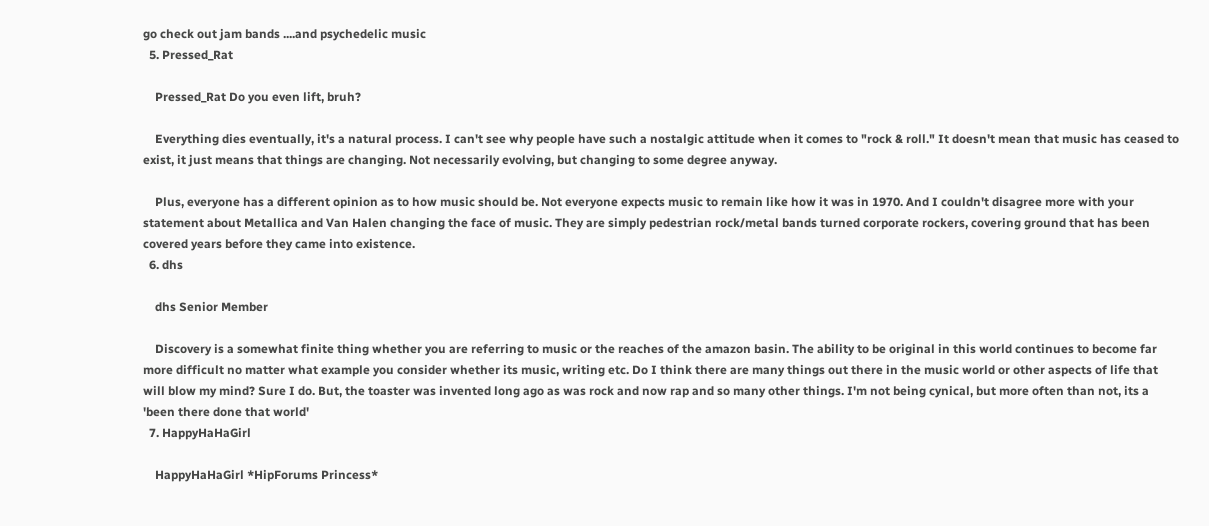go check out jam bands ....and psychedelic music
  5. Pressed_Rat

    Pressed_Rat Do you even lift, bruh?

    Everything dies eventually, it's a natural process. I can't see why people have such a nostalgic attitude when it comes to "rock & roll." It doesn't mean that music has ceased to exist, it just means that things are changing. Not necessarily evolving, but changing to some degree anyway.

    Plus, everyone has a different opinion as to how music should be. Not everyone expects music to remain like how it was in 1970. And I couldn't disagree more with your statement about Metallica and Van Halen changing the face of music. They are simply pedestrian rock/metal bands turned corporate rockers, covering ground that has been covered years before they came into existence.
  6. dhs

    dhs Senior Member

    Discovery is a somewhat finite thing whether you are referring to music or the reaches of the amazon basin. The ability to be original in this world continues to become far more difficult no matter what example you consider whether its music, writing etc. Do I think there are many things out there in the music world or other aspects of life that will blow my mind? Sure I do. But, the toaster was invented long ago as was rock and now rap and so many other things. I'm not being cynical, but more often than not, its a 'been there done that world'
  7. HappyHaHaGirl

    HappyHaHaGirl *HipForums Princess*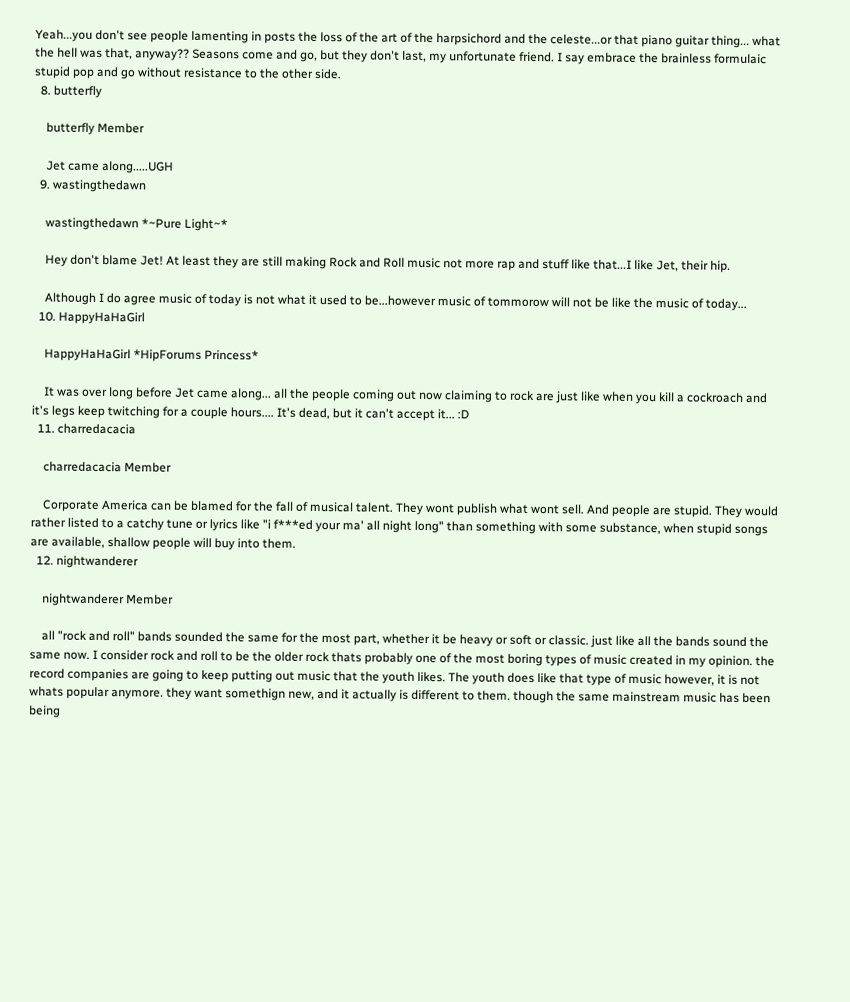Yeah...you don't see people lamenting in posts the loss of the art of the harpsichord and the celeste...or that piano guitar thing... what the hell was that, anyway?? Seasons come and go, but they don't last, my unfortunate friend. I say embrace the brainless formulaic stupid pop and go without resistance to the other side.
  8. butterfly

    butterfly Member

    Jet came along.....UGH
  9. wastingthedawn

    wastingthedawn *~Pure Light~*

    Hey don't blame Jet! At least they are still making Rock and Roll music not more rap and stuff like that...I like Jet, their hip.

    Although I do agree music of today is not what it used to be...however music of tommorow will not be like the music of today...
  10. HappyHaHaGirl

    HappyHaHaGirl *HipForums Princess*

    It was over long before Jet came along... all the people coming out now claiming to rock are just like when you kill a cockroach and it's legs keep twitching for a couple hours.... It's dead, but it can't accept it... :D
  11. charredacacia

    charredacacia Member

    Corporate America can be blamed for the fall of musical talent. They wont publish what wont sell. And people are stupid. They would rather listed to a catchy tune or lyrics like "i f***ed your ma' all night long" than something with some substance, when stupid songs are available, shallow people will buy into them.
  12. nightwanderer

    nightwanderer Member

    all "rock and roll" bands sounded the same for the most part, whether it be heavy or soft or classic. just like all the bands sound the same now. I consider rock and roll to be the older rock thats probably one of the most boring types of music created in my opinion. the record companies are going to keep putting out music that the youth likes. The youth does like that type of music however, it is not whats popular anymore. they want somethign new, and it actually is different to them. though the same mainstream music has been being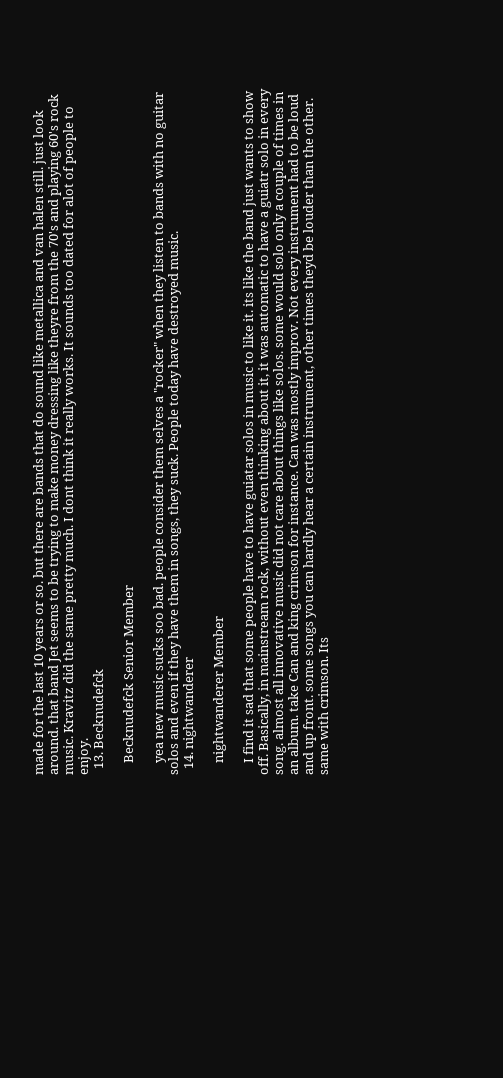made for the last 10 years or so. but there are bands that do sound like metallica and van halen still. just look around. that band Jet seems to be trying to make money dressing like theyre from the 70's and playing 60's rock music. Kravitz did the same pretty much. I dont think it really works. It sounds too dated for alot of people to enjoy.
  13. Becknudefck

    Becknudefck Senior Member

    yea new music sucks soo bad. people consider them selves a "rocker" when they listen to bands with no guitar solos and even if they have them in songs, they suck. People today have destroyed music.
  14. nightwanderer

    nightwanderer Member

    I find it sad that some people have to have guiatar solos in music to like it. its like the band just wants to show off. Basically, in mainstream rock, without even thinking about it, it was automatic to have a guiatr solo in every song. almost all innovative music did not care about things like solos. some would solo only a couple of times in an album. take Can and king crimson for instance. Can was mostly improv. Not every instrument had to be loud and up front. some songs you can hardly hear a certain instrument, other times theyd be louder than the other. same with crimson. Its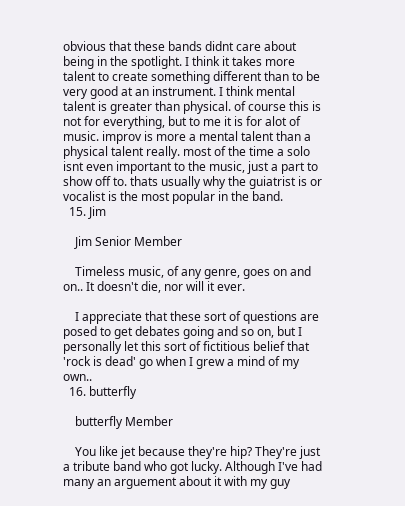obvious that these bands didnt care about being in the spotlight. I think it takes more talent to create something different than to be very good at an instrument. I think mental talent is greater than physical. of course this is not for everything, but to me it is for alot of music. improv is more a mental talent than a physical talent really. most of the time a solo isnt even important to the music, just a part to show off to. thats usually why the guiatrist is or vocalist is the most popular in the band.
  15. Jim

    Jim Senior Member

    Timeless music, of any genre, goes on and on.. It doesn't die, nor will it ever.

    I appreciate that these sort of questions are posed to get debates going and so on, but I personally let this sort of fictitious belief that 'rock is dead' go when I grew a mind of my own..
  16. butterfly

    butterfly Member

    You like jet because they're hip? They're just a tribute band who got lucky. Although I've had many an arguement about it with my guy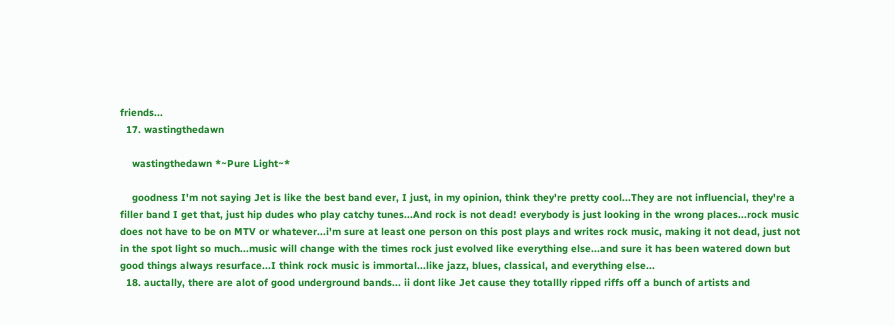friends...
  17. wastingthedawn

    wastingthedawn *~Pure Light~*

    goodness I'm not saying Jet is like the best band ever, I just, in my opinion, think they're pretty cool...They are not influencial, they're a filler band I get that, just hip dudes who play catchy tunes...And rock is not dead! everybody is just looking in the wrong places...rock music does not have to be on MTV or whatever...i'm sure at least one person on this post plays and writes rock music, making it not dead, just not in the spot light so much...music will change with the times rock just evolved like everything else...and sure it has been watered down but good things always resurface...I think rock music is immortal...like jazz, blues, classical, and everything else...
  18. auctally, there are alot of good underground bands... ii dont like Jet cause they totallly ripped riffs off a bunch of artists and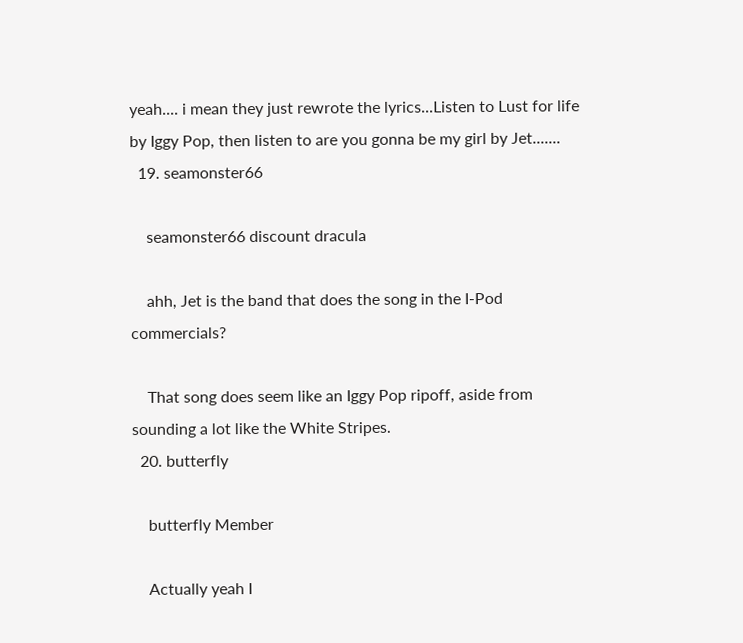yeah.... i mean they just rewrote the lyrics...Listen to Lust for life by Iggy Pop, then listen to are you gonna be my girl by Jet.......
  19. seamonster66

    seamonster66 discount dracula

    ahh, Jet is the band that does the song in the I-Pod commercials?

    That song does seem like an Iggy Pop ripoff, aside from sounding a lot like the White Stripes.
  20. butterfly

    butterfly Member

    Actually yeah I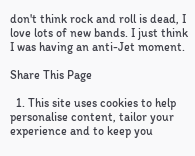don't think rock and roll is dead, I love lots of new bands. I just think I was having an anti-Jet moment.

Share This Page

  1. This site uses cookies to help personalise content, tailor your experience and to keep you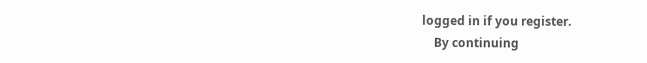logged in if you register.
    By continuing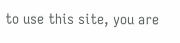to use this site, you are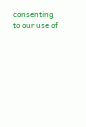consenting to our use of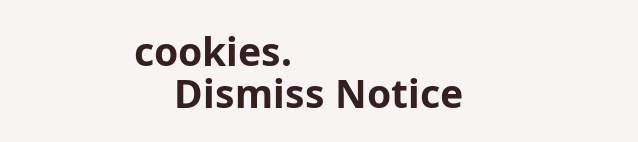cookies.
    Dismiss Notice